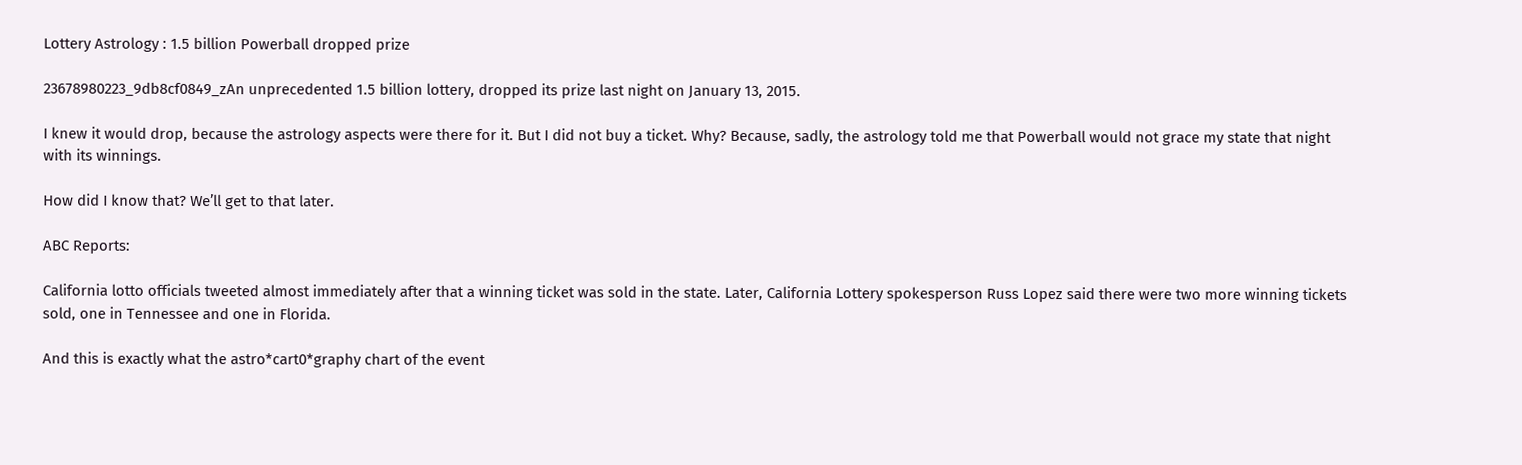Lottery Astrology : 1.5 billion Powerball dropped prize

23678980223_9db8cf0849_zAn unprecedented 1.5 billion lottery, dropped its prize last night on January 13, 2015.

I knew it would drop, because the astrology aspects were there for it. But I did not buy a ticket. Why? Because, sadly, the astrology told me that Powerball would not grace my state that night with its winnings.

How did I know that? We’ll get to that later.

ABC Reports:

California lotto officials tweeted almost immediately after that a winning ticket was sold in the state. Later, California Lottery spokesperson Russ Lopez said there were two more winning tickets sold, one in Tennessee and one in Florida.

And this is exactly what the astro*cart0*graphy chart of the event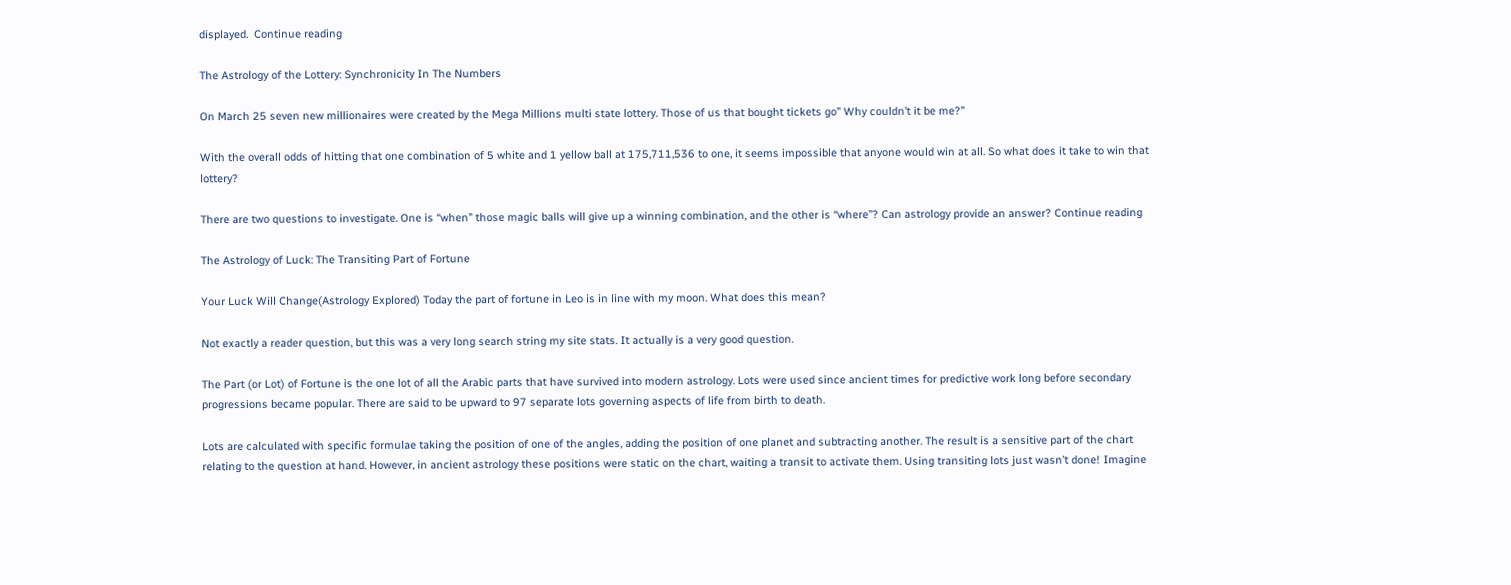displayed.  Continue reading

The Astrology of the Lottery: Synchronicity In The Numbers

On March 25 seven new millionaires were created by the Mega Millions multi state lottery. Those of us that bought tickets go” Why couldn’t it be me?”

With the overall odds of hitting that one combination of 5 white and 1 yellow ball at 175,711,536 to one, it seems impossible that anyone would win at all. So what does it take to win that lottery?

There are two questions to investigate. One is “when” those magic balls will give up a winning combination, and the other is “where”? Can astrology provide an answer? Continue reading

The Astrology of Luck: The Transiting Part of Fortune

Your Luck Will Change(Astrology Explored) Today the part of fortune in Leo is in line with my moon. What does this mean?

Not exactly a reader question, but this was a very long search string my site stats. It actually is a very good question.

The Part (or Lot) of Fortune is the one lot of all the Arabic parts that have survived into modern astrology. Lots were used since ancient times for predictive work long before secondary progressions became popular. There are said to be upward to 97 separate lots governing aspects of life from birth to death.

Lots are calculated with specific formulae taking the position of one of the angles, adding the position of one planet and subtracting another. The result is a sensitive part of the chart relating to the question at hand. However, in ancient astrology these positions were static on the chart, waiting a transit to activate them. Using transiting lots just wasn’t done! Imagine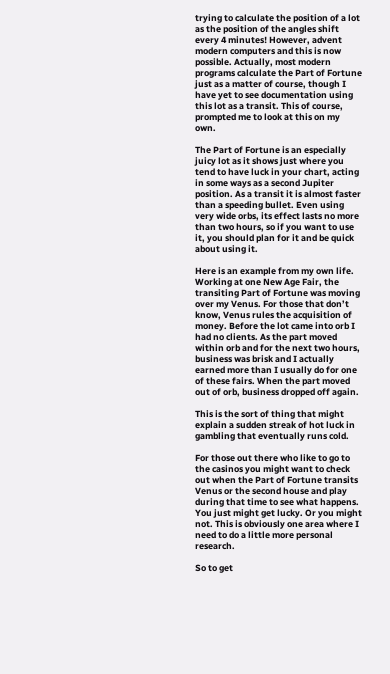trying to calculate the position of a lot as the position of the angles shift every 4 minutes! However, advent modern computers and this is now possible. Actually, most modern programs calculate the Part of Fortune just as a matter of course, though I have yet to see documentation using this lot as a transit. This of course, prompted me to look at this on my own.

The Part of Fortune is an especially juicy lot as it shows just where you tend to have luck in your chart, acting in some ways as a second Jupiter position. As a transit it is almost faster than a speeding bullet. Even using very wide orbs, its effect lasts no more than two hours, so if you want to use it, you should plan for it and be quick about using it.

Here is an example from my own life. Working at one New Age Fair, the transiting Part of Fortune was moving over my Venus. For those that don’t know, Venus rules the acquisition of money. Before the lot came into orb I had no clients. As the part moved within orb and for the next two hours, business was brisk and I actually earned more than I usually do for one of these fairs. When the part moved out of orb, business dropped off again.

This is the sort of thing that might explain a sudden streak of hot luck in gambling that eventually runs cold.

For those out there who like to go to the casinos you might want to check out when the Part of Fortune transits Venus or the second house and play during that time to see what happens. You just might get lucky. Or you might not. This is obviously one area where I need to do a little more personal research.

So to get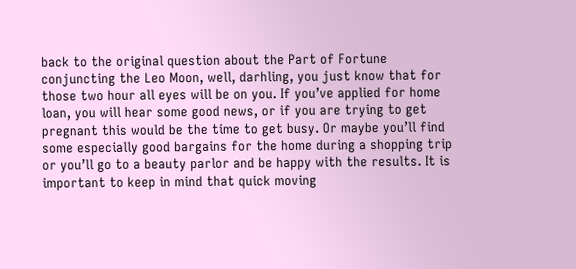back to the original question about the Part of Fortune conjuncting the Leo Moon, well, darhling, you just know that for those two hour all eyes will be on you. If you’ve applied for home loan, you will hear some good news, or if you are trying to get pregnant this would be the time to get busy. Or maybe you’ll find some especially good bargains for the home during a shopping trip or you’ll go to a beauty parlor and be happy with the results. It is important to keep in mind that quick moving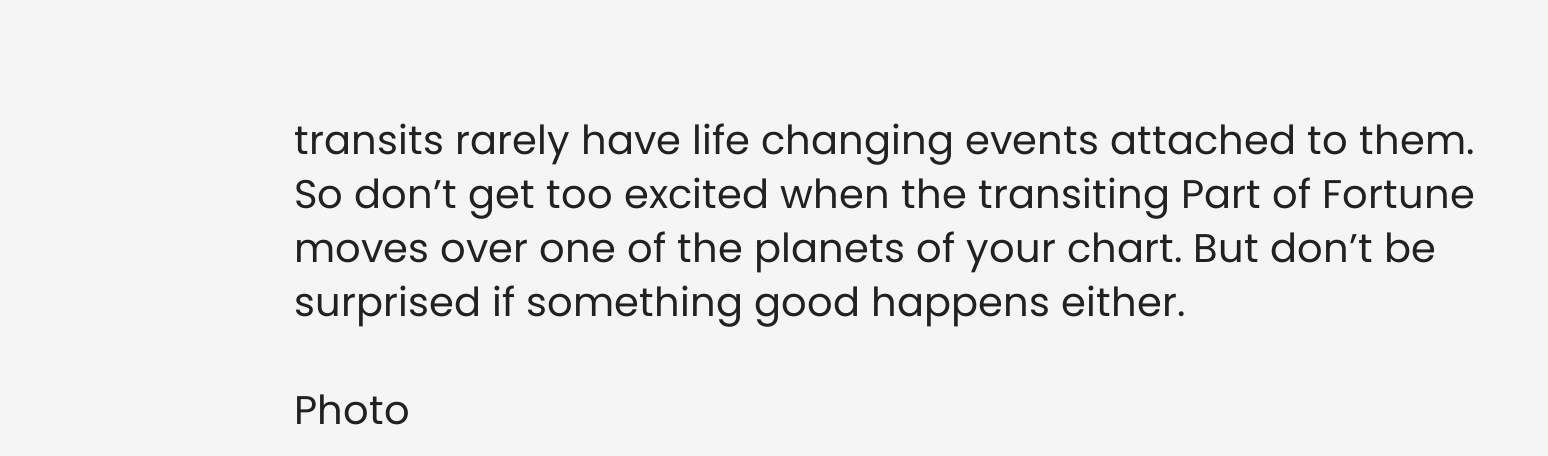transits rarely have life changing events attached to them. So don’t get too excited when the transiting Part of Fortune moves over one of the planets of your chart. But don’t be surprised if something good happens either.

Photo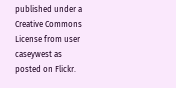published under a Creative Commons License from user caseywest as posted on Flickr.